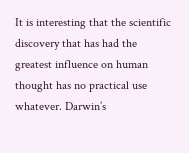It is interesting that the scientific discovery that has had the greatest influence on human thought has no practical use whatever. Darwin’s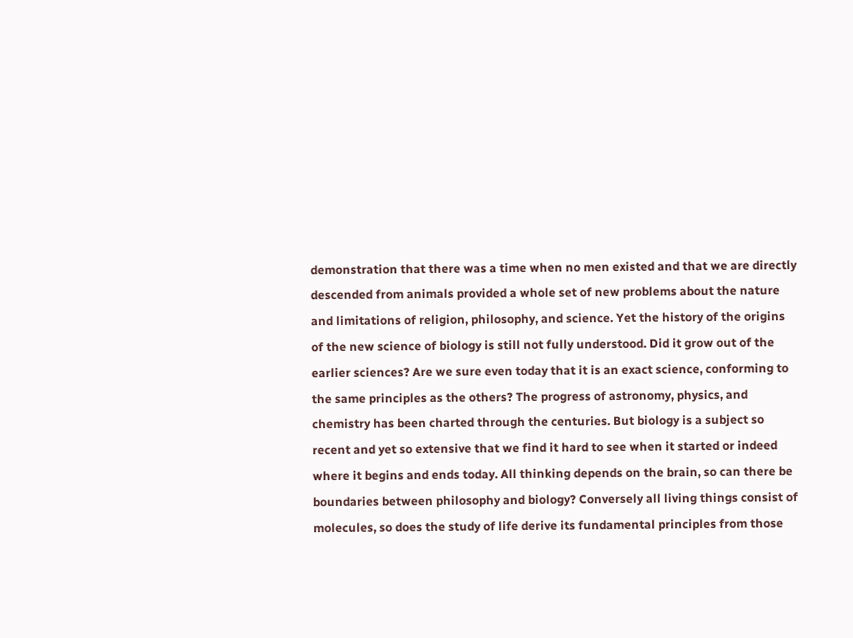demonstration that there was a time when no men existed and that we are directly descended from animals provided a whole set of new problems about the nature and limitations of religion, philosophy, and science. Yet the history of the origins of the new science of biology is still not fully understood. Did it grow out of the earlier sciences? Are we sure even today that it is an exact science, conforming to the same principles as the others? The progress of astronomy, physics, and chemistry has been charted through the centuries. But biology is a subject so recent and yet so extensive that we find it hard to see when it started or indeed where it begins and ends today. All thinking depends on the brain, so can there be boundaries between philosophy and biology? Conversely all living things consist of molecules, so does the study of life derive its fundamental principles from those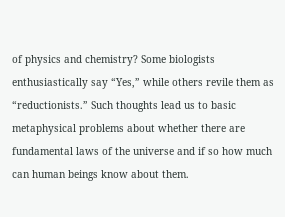of physics and chemistry? Some biologists enthusiastically say “Yes,” while others revile them as “reductionists.” Such thoughts lead us to basic metaphysical problems about whether there are fundamental laws of the universe and if so how much can human beings know about them.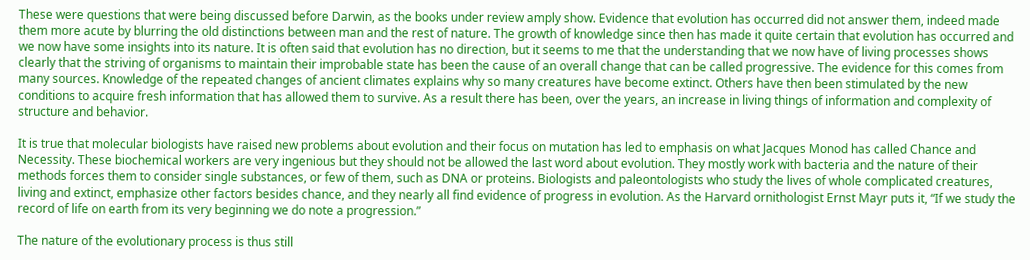These were questions that were being discussed before Darwin, as the books under review amply show. Evidence that evolution has occurred did not answer them, indeed made them more acute by blurring the old distinctions between man and the rest of nature. The growth of knowledge since then has made it quite certain that evolution has occurred and we now have some insights into its nature. It is often said that evolution has no direction, but it seems to me that the understanding that we now have of living processes shows clearly that the striving of organisms to maintain their improbable state has been the cause of an overall change that can be called progressive. The evidence for this comes from many sources. Knowledge of the repeated changes of ancient climates explains why so many creatures have become extinct. Others have then been stimulated by the new conditions to acquire fresh information that has allowed them to survive. As a result there has been, over the years, an increase in living things of information and complexity of structure and behavior.

It is true that molecular biologists have raised new problems about evolution and their focus on mutation has led to emphasis on what Jacques Monod has called Chance and Necessity. These biochemical workers are very ingenious but they should not be allowed the last word about evolution. They mostly work with bacteria and the nature of their methods forces them to consider single substances, or few of them, such as DNA or proteins. Biologists and paleontologists who study the lives of whole complicated creatures, living and extinct, emphasize other factors besides chance, and they nearly all find evidence of progress in evolution. As the Harvard ornithologist Ernst Mayr puts it, “If we study the record of life on earth from its very beginning we do note a progression.”

The nature of the evolutionary process is thus still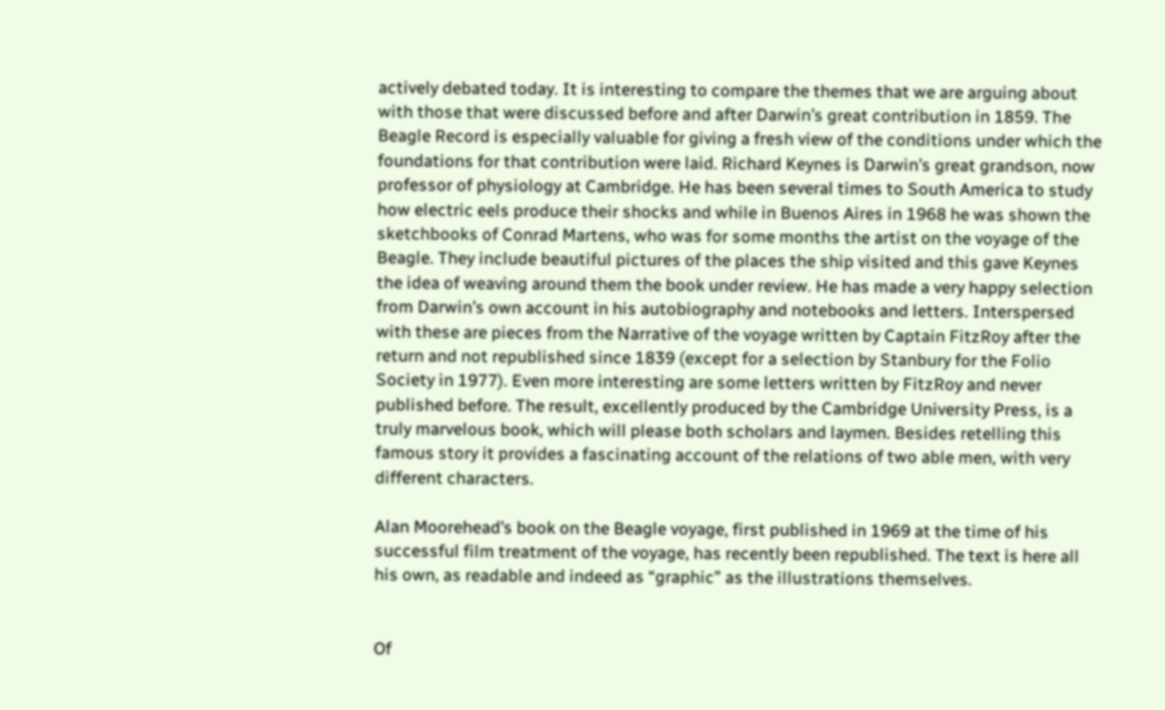actively debated today. It is interesting to compare the themes that we are arguing about with those that were discussed before and after Darwin’s great contribution in 1859. The Beagle Record is especially valuable for giving a fresh view of the conditions under which the foundations for that contribution were laid. Richard Keynes is Darwin’s great grandson, now professor of physiology at Cambridge. He has been several times to South America to study how electric eels produce their shocks and while in Buenos Aires in 1968 he was shown the sketchbooks of Conrad Martens, who was for some months the artist on the voyage of the Beagle. They include beautiful pictures of the places the ship visited and this gave Keynes the idea of weaving around them the book under review. He has made a very happy selection from Darwin’s own account in his autobiography and notebooks and letters. Interspersed with these are pieces from the Narrative of the voyage written by Captain FitzRoy after the return and not republished since 1839 (except for a selection by Stanbury for the Folio Society in 1977). Even more interesting are some letters written by FitzRoy and never published before. The result, excellently produced by the Cambridge University Press, is a truly marvelous book, which will please both scholars and laymen. Besides retelling this famous story it provides a fascinating account of the relations of two able men, with very different characters.

Alan Moorehead’s book on the Beagle voyage, first published in 1969 at the time of his successful film treatment of the voyage, has recently been republished. The text is here all his own, as readable and indeed as “graphic” as the illustrations themselves.


Of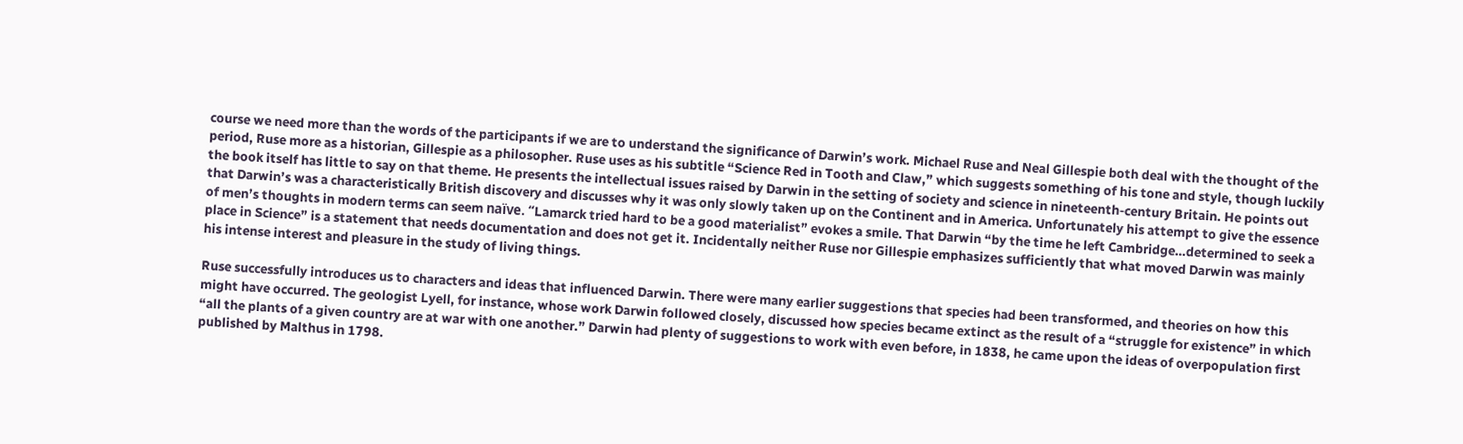course we need more than the words of the participants if we are to understand the significance of Darwin’s work. Michael Ruse and Neal Gillespie both deal with the thought of the period, Ruse more as a historian, Gillespie as a philosopher. Ruse uses as his subtitle “Science Red in Tooth and Claw,” which suggests something of his tone and style, though luckily the book itself has little to say on that theme. He presents the intellectual issues raised by Darwin in the setting of society and science in nineteenth-century Britain. He points out that Darwin’s was a characteristically British discovery and discusses why it was only slowly taken up on the Continent and in America. Unfortunately his attempt to give the essence of men’s thoughts in modern terms can seem naïve. “Lamarck tried hard to be a good materialist” evokes a smile. That Darwin “by the time he left Cambridge…determined to seek a place in Science” is a statement that needs documentation and does not get it. Incidentally neither Ruse nor Gillespie emphasizes sufficiently that what moved Darwin was mainly his intense interest and pleasure in the study of living things.

Ruse successfully introduces us to characters and ideas that influenced Darwin. There were many earlier suggestions that species had been transformed, and theories on how this might have occurred. The geologist Lyell, for instance, whose work Darwin followed closely, discussed how species became extinct as the result of a “struggle for existence” in which “all the plants of a given country are at war with one another.” Darwin had plenty of suggestions to work with even before, in 1838, he came upon the ideas of overpopulation first published by Malthus in 1798.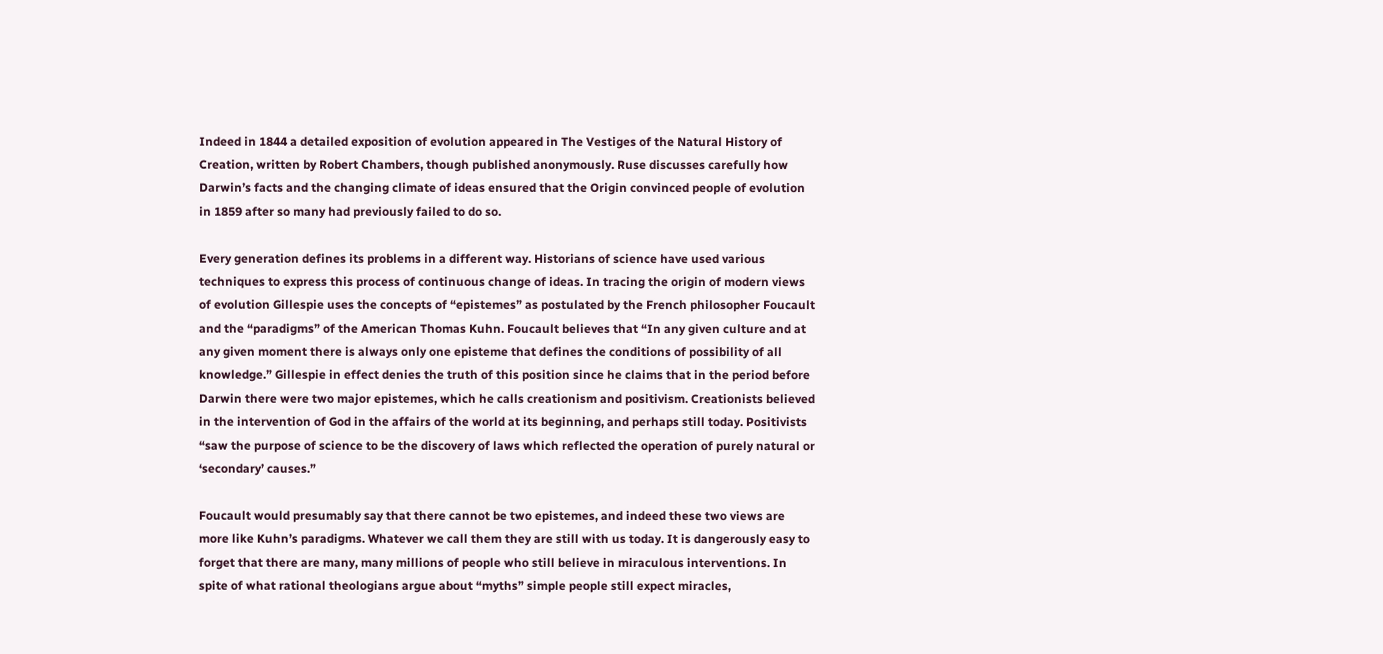Indeed in 1844 a detailed exposition of evolution appeared in The Vestiges of the Natural History of Creation, written by Robert Chambers, though published anonymously. Ruse discusses carefully how Darwin’s facts and the changing climate of ideas ensured that the Origin convinced people of evolution in 1859 after so many had previously failed to do so.

Every generation defines its problems in a different way. Historians of science have used various techniques to express this process of continuous change of ideas. In tracing the origin of modern views of evolution Gillespie uses the concepts of “epistemes” as postulated by the French philosopher Foucault and the “paradigms” of the American Thomas Kuhn. Foucault believes that “In any given culture and at any given moment there is always only one episteme that defines the conditions of possibility of all knowledge.” Gillespie in effect denies the truth of this position since he claims that in the period before Darwin there were two major epistemes, which he calls creationism and positivism. Creationists believed in the intervention of God in the affairs of the world at its beginning, and perhaps still today. Positivists “saw the purpose of science to be the discovery of laws which reflected the operation of purely natural or ‘secondary’ causes.”

Foucault would presumably say that there cannot be two epistemes, and indeed these two views are more like Kuhn’s paradigms. Whatever we call them they are still with us today. It is dangerously easy to forget that there are many, many millions of people who still believe in miraculous interventions. In spite of what rational theologians argue about “myths” simple people still expect miracles,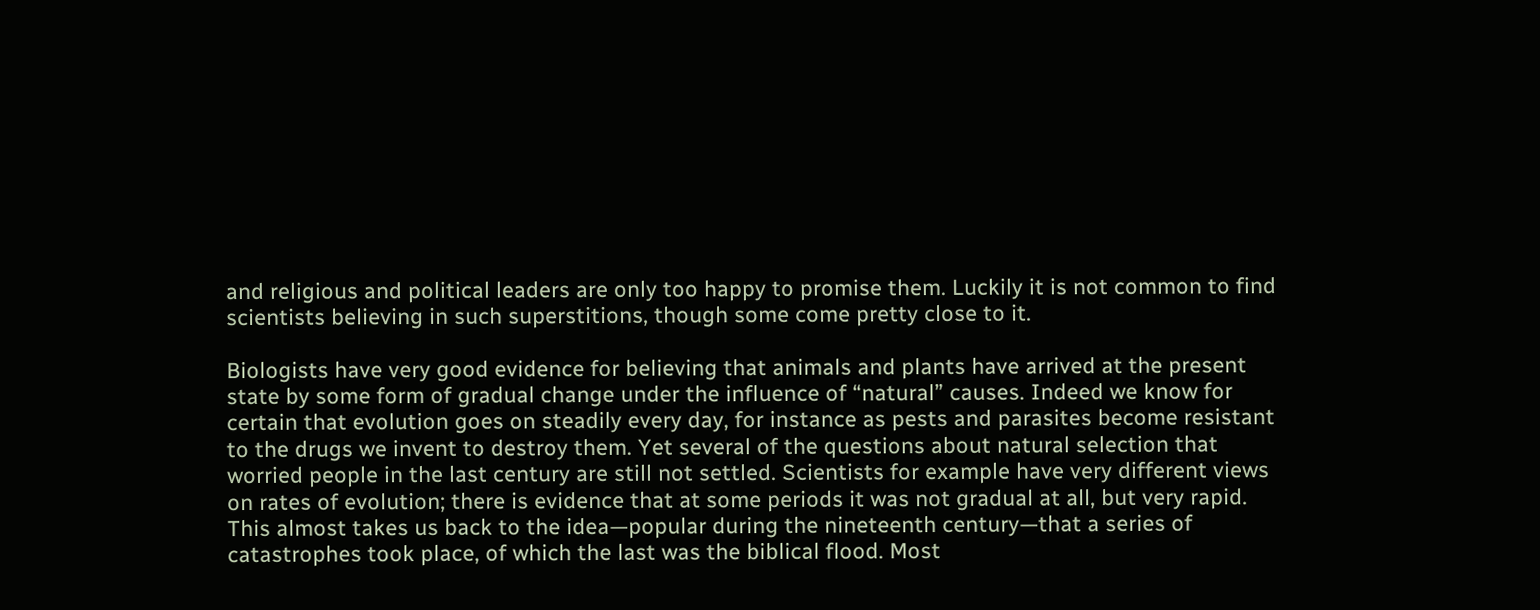and religious and political leaders are only too happy to promise them. Luckily it is not common to find scientists believing in such superstitions, though some come pretty close to it.

Biologists have very good evidence for believing that animals and plants have arrived at the present state by some form of gradual change under the influence of “natural” causes. Indeed we know for certain that evolution goes on steadily every day, for instance as pests and parasites become resistant to the drugs we invent to destroy them. Yet several of the questions about natural selection that worried people in the last century are still not settled. Scientists for example have very different views on rates of evolution; there is evidence that at some periods it was not gradual at all, but very rapid. This almost takes us back to the idea—popular during the nineteenth century—that a series of catastrophes took place, of which the last was the biblical flood. Most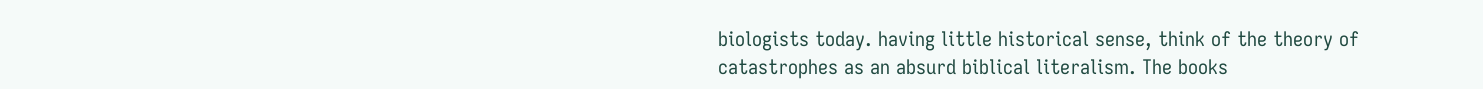biologists today. having little historical sense, think of the theory of catastrophes as an absurd biblical literalism. The books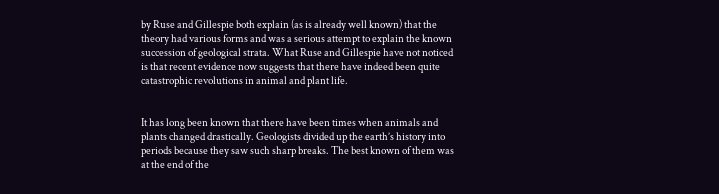by Ruse and Gillespie both explain (as is already well known) that the theory had various forms and was a serious attempt to explain the known succession of geological strata. What Ruse and Gillespie have not noticed is that recent evidence now suggests that there have indeed been quite catastrophic revolutions in animal and plant life.


It has long been known that there have been times when animals and plants changed drastically. Geologists divided up the earth’s history into periods because they saw such sharp breaks. The best known of them was at the end of the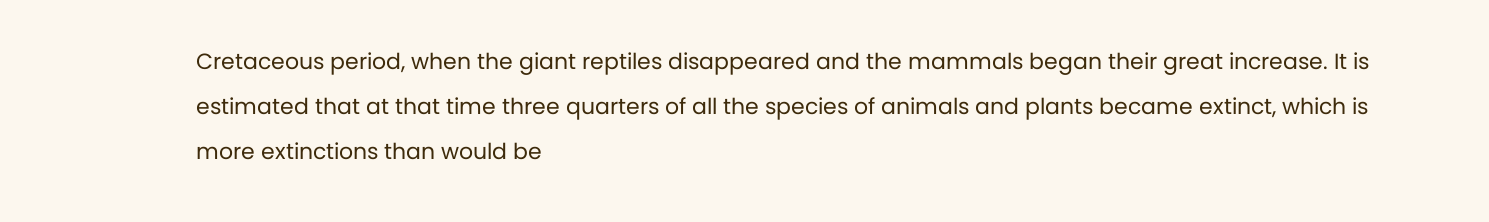Cretaceous period, when the giant reptiles disappeared and the mammals began their great increase. It is estimated that at that time three quarters of all the species of animals and plants became extinct, which is more extinctions than would be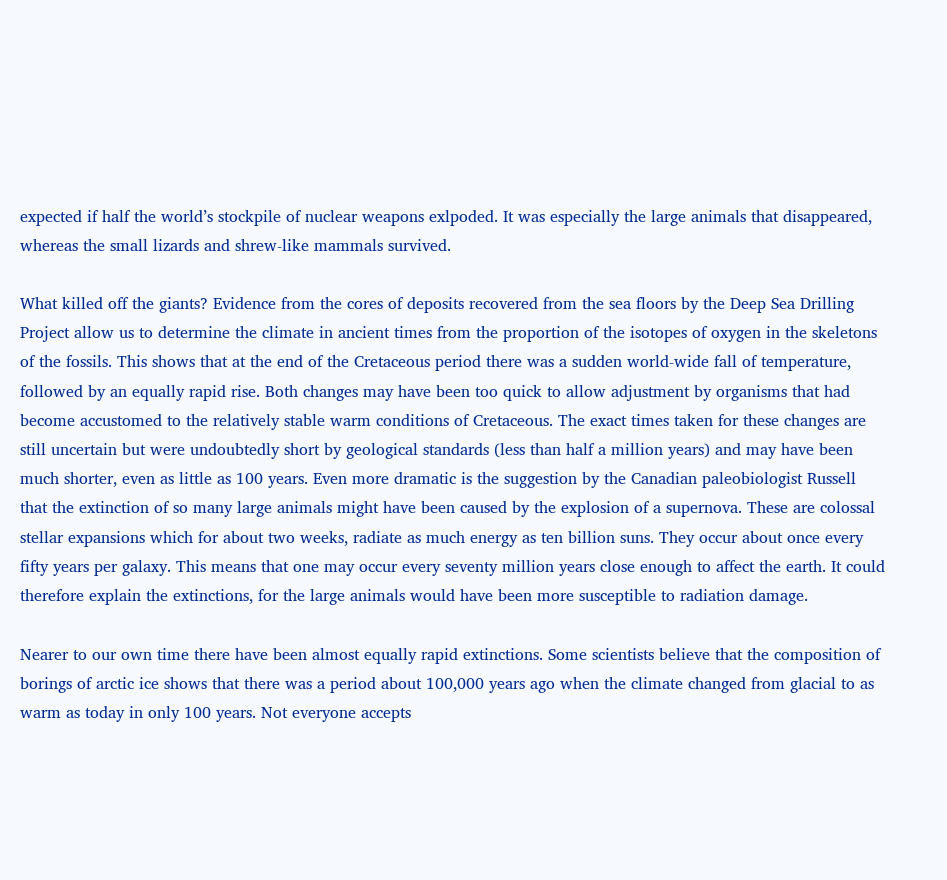expected if half the world’s stockpile of nuclear weapons exlpoded. It was especially the large animals that disappeared, whereas the small lizards and shrew-like mammals survived.

What killed off the giants? Evidence from the cores of deposits recovered from the sea floors by the Deep Sea Drilling Project allow us to determine the climate in ancient times from the proportion of the isotopes of oxygen in the skeletons of the fossils. This shows that at the end of the Cretaceous period there was a sudden world-wide fall of temperature, followed by an equally rapid rise. Both changes may have been too quick to allow adjustment by organisms that had become accustomed to the relatively stable warm conditions of Cretaceous. The exact times taken for these changes are still uncertain but were undoubtedly short by geological standards (less than half a million years) and may have been much shorter, even as little as 100 years. Even more dramatic is the suggestion by the Canadian paleobiologist Russell that the extinction of so many large animals might have been caused by the explosion of a supernova. These are colossal stellar expansions which for about two weeks, radiate as much energy as ten billion suns. They occur about once every fifty years per galaxy. This means that one may occur every seventy million years close enough to affect the earth. It could therefore explain the extinctions, for the large animals would have been more susceptible to radiation damage.

Nearer to our own time there have been almost equally rapid extinctions. Some scientists believe that the composition of borings of arctic ice shows that there was a period about 100,000 years ago when the climate changed from glacial to as warm as today in only 100 years. Not everyone accepts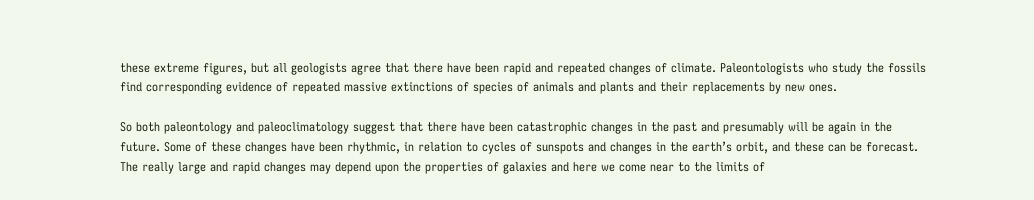these extreme figures, but all geologists agree that there have been rapid and repeated changes of climate. Paleontologists who study the fossils find corresponding evidence of repeated massive extinctions of species of animals and plants and their replacements by new ones.

So both paleontology and paleoclimatology suggest that there have been catastrophic changes in the past and presumably will be again in the future. Some of these changes have been rhythmic, in relation to cycles of sunspots and changes in the earth’s orbit, and these can be forecast. The really large and rapid changes may depend upon the properties of galaxies and here we come near to the limits of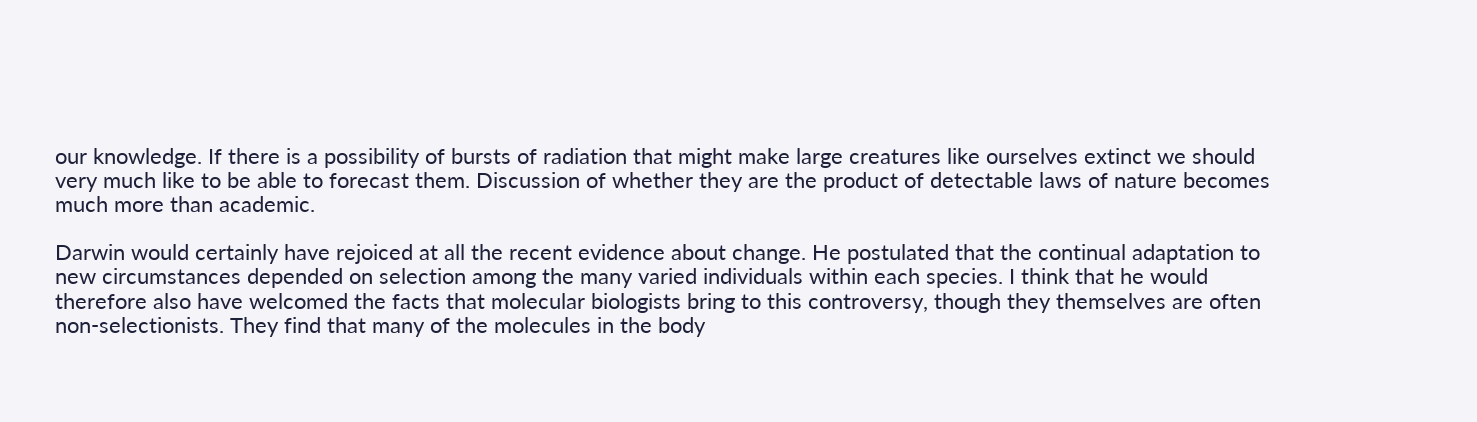our knowledge. If there is a possibility of bursts of radiation that might make large creatures like ourselves extinct we should very much like to be able to forecast them. Discussion of whether they are the product of detectable laws of nature becomes much more than academic.

Darwin would certainly have rejoiced at all the recent evidence about change. He postulated that the continual adaptation to new circumstances depended on selection among the many varied individuals within each species. I think that he would therefore also have welcomed the facts that molecular biologists bring to this controversy, though they themselves are often non-selectionists. They find that many of the molecules in the body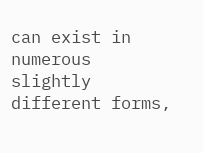can exist in numerous slightly different forms,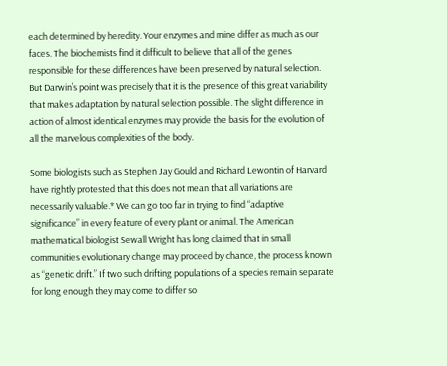each determined by heredity. Your enzymes and mine differ as much as our faces. The biochemists find it difficult to believe that all of the genes responsible for these differences have been preserved by natural selection. But Darwin’s point was precisely that it is the presence of this great variability that makes adaptation by natural selection possible. The slight difference in action of almost identical enzymes may provide the basis for the evolution of all the marvelous complexities of the body.

Some biologists such as Stephen Jay Gould and Richard Lewontin of Harvard have rightly protested that this does not mean that all variations are necessarily valuable.* We can go too far in trying to find “adaptive significance” in every feature of every plant or animal. The American mathematical biologist Sewall Wright has long claimed that in small communities evolutionary change may proceed by chance, the process known as “genetic drift.” If two such drifting populations of a species remain separate for long enough they may come to differ so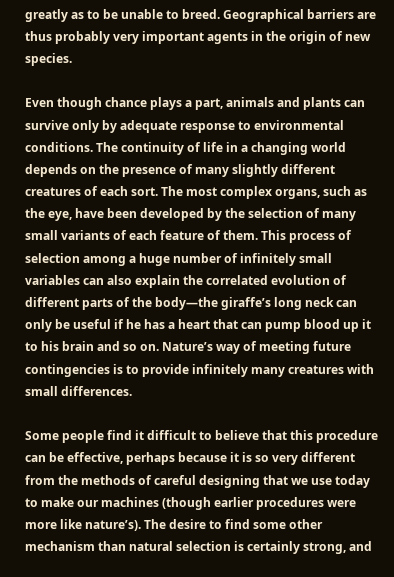greatly as to be unable to breed. Geographical barriers are thus probably very important agents in the origin of new species.

Even though chance plays a part, animals and plants can survive only by adequate response to environmental conditions. The continuity of life in a changing world depends on the presence of many slightly different creatures of each sort. The most complex organs, such as the eye, have been developed by the selection of many small variants of each feature of them. This process of selection among a huge number of infinitely small variables can also explain the correlated evolution of different parts of the body—the giraffe’s long neck can only be useful if he has a heart that can pump blood up it to his brain and so on. Nature’s way of meeting future contingencies is to provide infinitely many creatures with small differences.

Some people find it difficult to believe that this procedure can be effective, perhaps because it is so very different from the methods of careful designing that we use today to make our machines (though earlier procedures were more like nature’s). The desire to find some other mechanism than natural selection is certainly strong, and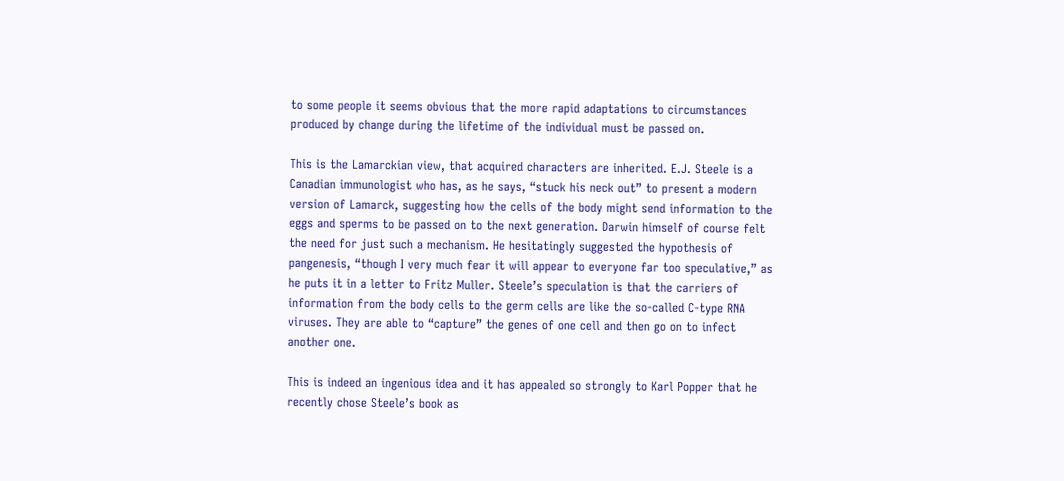to some people it seems obvious that the more rapid adaptations to circumstances produced by change during the lifetime of the individual must be passed on.

This is the Lamarckian view, that acquired characters are inherited. E.J. Steele is a Canadian immunologist who has, as he says, “stuck his neck out” to present a modern version of Lamarck, suggesting how the cells of the body might send information to the eggs and sperms to be passed on to the next generation. Darwin himself of course felt the need for just such a mechanism. He hesitatingly suggested the hypothesis of pangenesis, “though I very much fear it will appear to everyone far too speculative,” as he puts it in a letter to Fritz Muller. Steele’s speculation is that the carriers of information from the body cells to the germ cells are like the so-called C-type RNA viruses. They are able to “capture” the genes of one cell and then go on to infect another one.

This is indeed an ingenious idea and it has appealed so strongly to Karl Popper that he recently chose Steele’s book as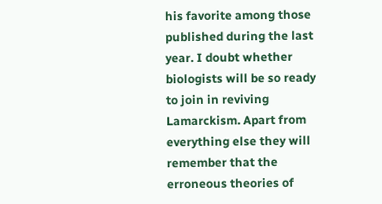his favorite among those published during the last year. I doubt whether biologists will be so ready to join in reviving Lamarckism. Apart from everything else they will remember that the erroneous theories of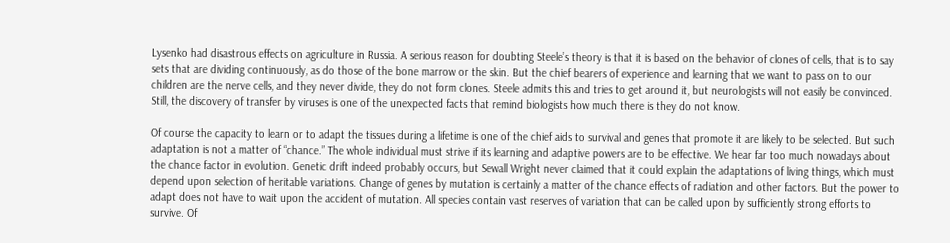Lysenko had disastrous effects on agriculture in Russia. A serious reason for doubting Steele’s theory is that it is based on the behavior of clones of cells, that is to say sets that are dividing continuously, as do those of the bone marrow or the skin. But the chief bearers of experience and learning that we want to pass on to our children are the nerve cells, and they never divide, they do not form clones. Steele admits this and tries to get around it, but neurologists will not easily be convinced. Still, the discovery of transfer by viruses is one of the unexpected facts that remind biologists how much there is they do not know.

Of course the capacity to learn or to adapt the tissues during a lifetime is one of the chief aids to survival and genes that promote it are likely to be selected. But such adaptation is not a matter of “chance.” The whole individual must strive if its learning and adaptive powers are to be effective. We hear far too much nowadays about the chance factor in evolution. Genetic drift indeed probably occurs, but Sewall Wright never claimed that it could explain the adaptations of living things, which must depend upon selection of heritable variations. Change of genes by mutation is certainly a matter of the chance effects of radiation and other factors. But the power to adapt does not have to wait upon the accident of mutation. All species contain vast reserves of variation that can be called upon by sufficiently strong efforts to survive. Of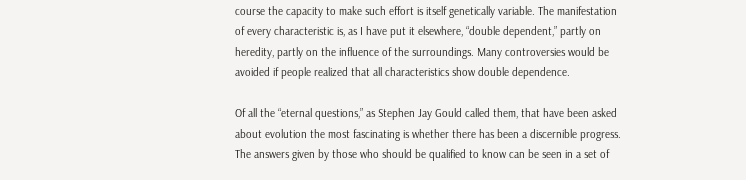course the capacity to make such effort is itself genetically variable. The manifestation of every characteristic is, as I have put it elsewhere, “double dependent,” partly on heredity, partly on the influence of the surroundings. Many controversies would be avoided if people realized that all characteristics show double dependence.

Of all the “eternal questions,” as Stephen Jay Gould called them, that have been asked about evolution the most fascinating is whether there has been a discernible progress. The answers given by those who should be qualified to know can be seen in a set of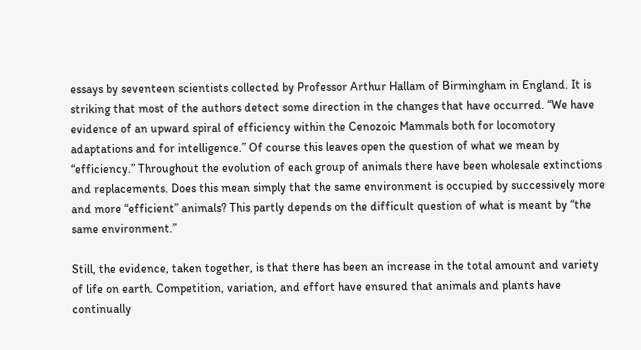essays by seventeen scientists collected by Professor Arthur Hallam of Birmingham in England. It is striking that most of the authors detect some direction in the changes that have occurred. “We have evidence of an upward spiral of efficiency within the Cenozoic Mammals both for locomotory adaptations and for intelligence.” Of course this leaves open the question of what we mean by “efficiency.” Throughout the evolution of each group of animals there have been wholesale extinctions and replacements. Does this mean simply that the same environment is occupied by successively more and more “efficient” animals? This partly depends on the difficult question of what is meant by “the same environment.”

Still, the evidence, taken together, is that there has been an increase in the total amount and variety of life on earth. Competition, variation, and effort have ensured that animals and plants have continually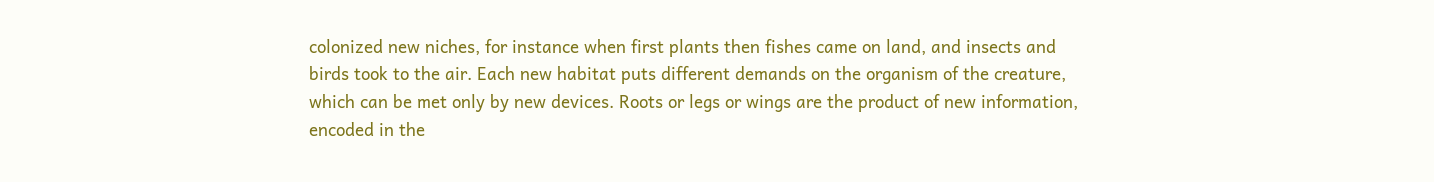colonized new niches, for instance when first plants then fishes came on land, and insects and birds took to the air. Each new habitat puts different demands on the organism of the creature, which can be met only by new devices. Roots or legs or wings are the product of new information, encoded in the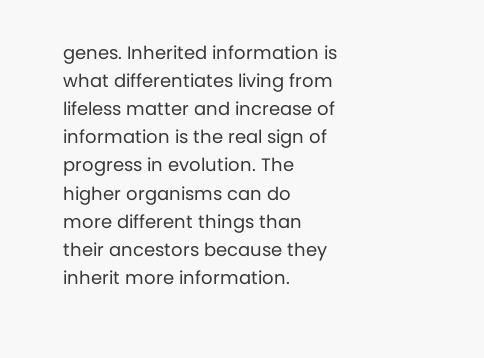genes. Inherited information is what differentiates living from lifeless matter and increase of information is the real sign of progress in evolution. The higher organisms can do more different things than their ancestors because they inherit more information.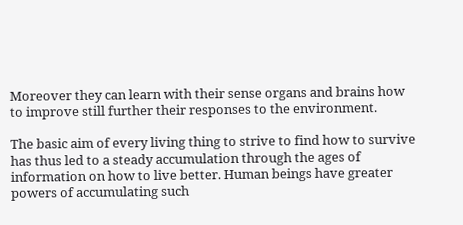Moreover they can learn with their sense organs and brains how to improve still further their responses to the environment.

The basic aim of every living thing to strive to find how to survive has thus led to a steady accumulation through the ages of information on how to live better. Human beings have greater powers of accumulating such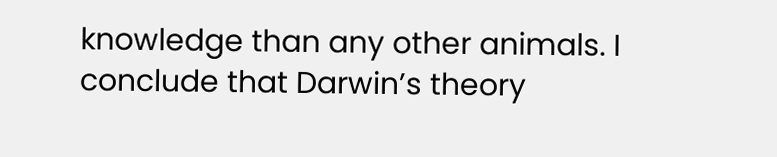knowledge than any other animals. I conclude that Darwin’s theory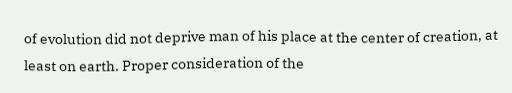of evolution did not deprive man of his place at the center of creation, at least on earth. Proper consideration of the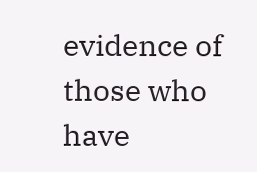evidence of those who have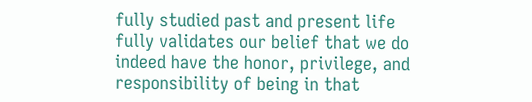fully studied past and present life fully validates our belief that we do indeed have the honor, privilege, and responsibility of being in that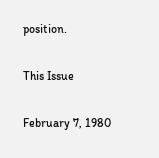position.

This Issue

February 7, 1980